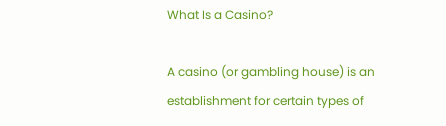What Is a Casino?

A casino (or gambling house) is an establishment for certain types of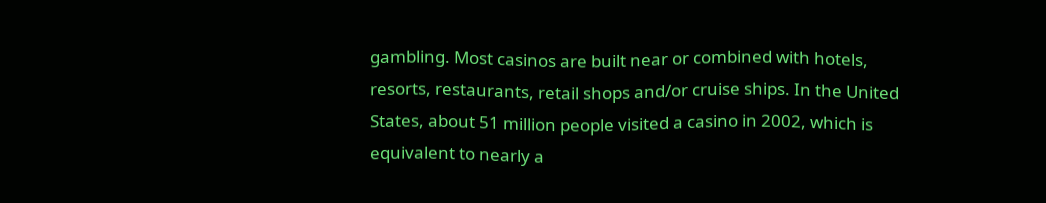gambling. Most casinos are built near or combined with hotels, resorts, restaurants, retail shops and/or cruise ships. In the United States, about 51 million people visited a casino in 2002, which is equivalent to nearly a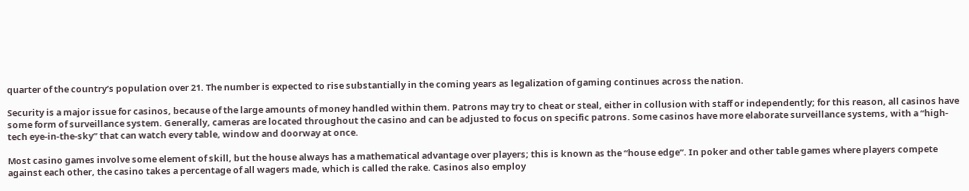quarter of the country’s population over 21. The number is expected to rise substantially in the coming years as legalization of gaming continues across the nation.

Security is a major issue for casinos, because of the large amounts of money handled within them. Patrons may try to cheat or steal, either in collusion with staff or independently; for this reason, all casinos have some form of surveillance system. Generally, cameras are located throughout the casino and can be adjusted to focus on specific patrons. Some casinos have more elaborate surveillance systems, with a “high-tech eye-in-the-sky” that can watch every table, window and doorway at once.

Most casino games involve some element of skill, but the house always has a mathematical advantage over players; this is known as the “house edge”. In poker and other table games where players compete against each other, the casino takes a percentage of all wagers made, which is called the rake. Casinos also employ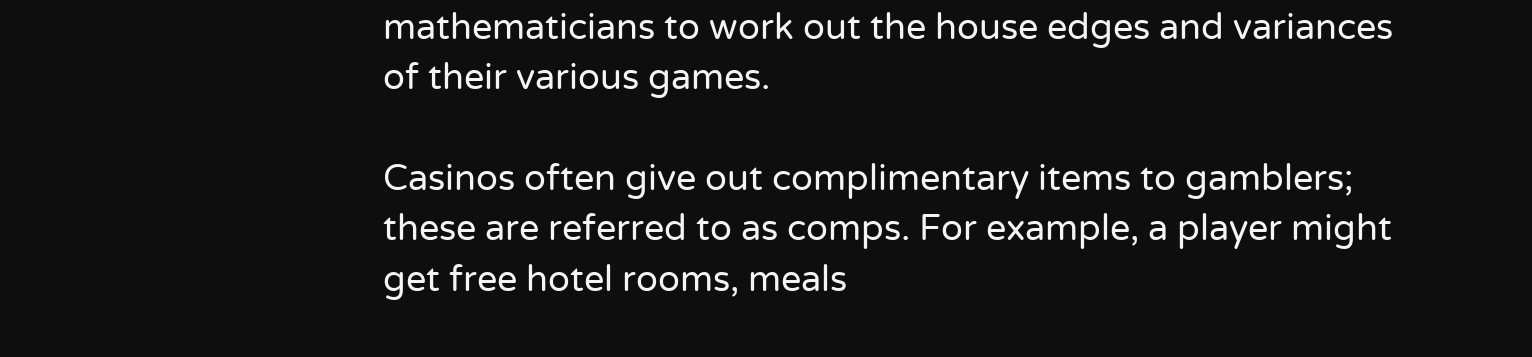mathematicians to work out the house edges and variances of their various games.

Casinos often give out complimentary items to gamblers; these are referred to as comps. For example, a player might get free hotel rooms, meals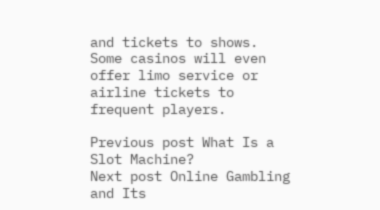and tickets to shows. Some casinos will even offer limo service or airline tickets to frequent players.

Previous post What Is a Slot Machine?
Next post Online Gambling and Its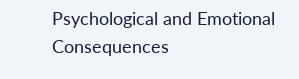Psychological and Emotional Consequences